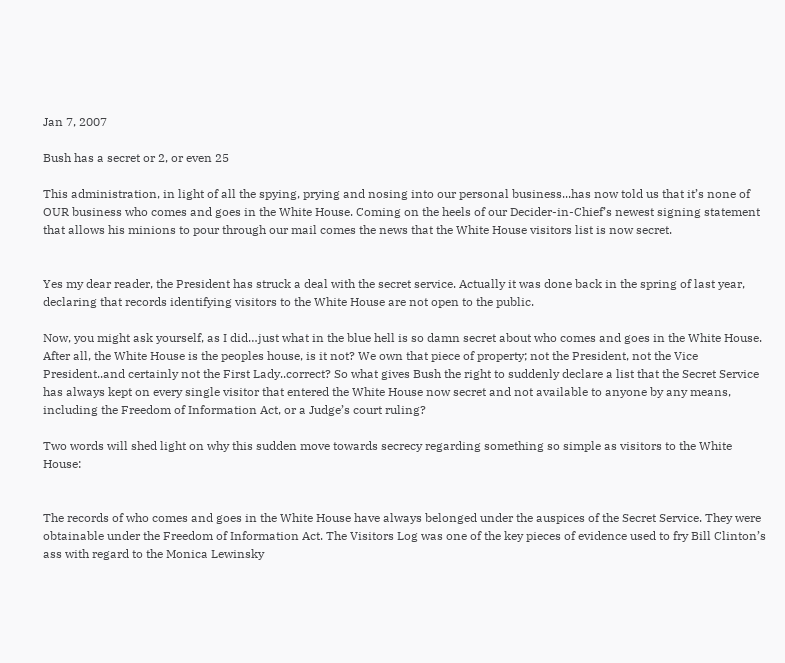Jan 7, 2007

Bush has a secret or 2, or even 25

This administration, in light of all the spying, prying and nosing into our personal business...has now told us that it’s none of OUR business who comes and goes in the White House. Coming on the heels of our Decider-in-Chief’s newest signing statement that allows his minions to pour through our mail comes the news that the White House visitors list is now secret.


Yes my dear reader, the President has struck a deal with the secret service. Actually it was done back in the spring of last year, declaring that records identifying visitors to the White House are not open to the public.

Now, you might ask yourself, as I did…just what in the blue hell is so damn secret about who comes and goes in the White House. After all, the White House is the peoples house, is it not? We own that piece of property; not the President, not the Vice President..and certainly not the First Lady..correct? So what gives Bush the right to suddenly declare a list that the Secret Service has always kept on every single visitor that entered the White House now secret and not available to anyone by any means, including the Freedom of Information Act, or a Judge’s court ruling?

Two words will shed light on why this sudden move towards secrecy regarding something so simple as visitors to the White House:


The records of who comes and goes in the White House have always belonged under the auspices of the Secret Service. They were obtainable under the Freedom of Information Act. The Visitors Log was one of the key pieces of evidence used to fry Bill Clinton’s ass with regard to the Monica Lewinsky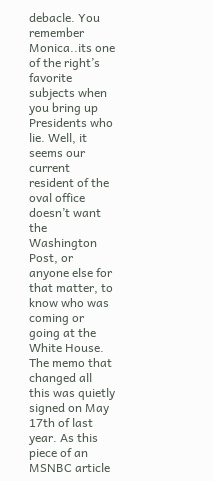debacle. You remember Monica..its one of the right’s favorite subjects when you bring up Presidents who lie. Well, it seems our current resident of the oval office doesn’t want the Washington Post, or anyone else for that matter, to know who was coming or going at the White House. The memo that changed all this was quietly signed on May 17th of last year. As this piece of an MSNBC article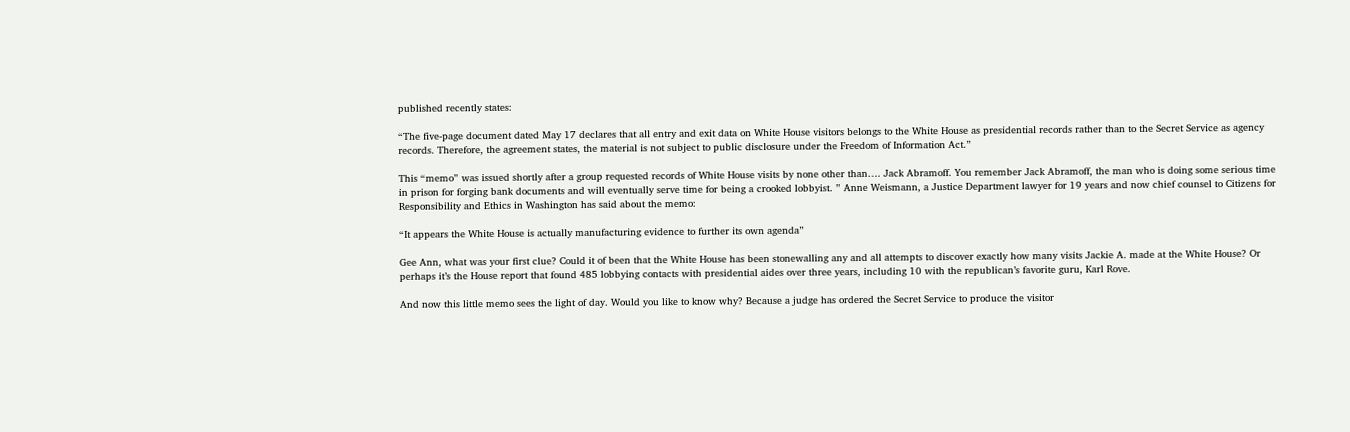published recently states:

“The five-page document dated May 17 declares that all entry and exit data on White House visitors belongs to the White House as presidential records rather than to the Secret Service as agency records. Therefore, the agreement states, the material is not subject to public disclosure under the Freedom of Information Act.”

This “memo” was issued shortly after a group requested records of White House visits by none other than…. Jack Abramoff. You remember Jack Abramoff, the man who is doing some serious time in prison for forging bank documents and will eventually serve time for being a crooked lobbyist. ” Anne Weismann, a Justice Department lawyer for 19 years and now chief counsel to Citizens for Responsibility and Ethics in Washington has said about the memo:

“It appears the White House is actually manufacturing evidence to further its own agenda”

Gee Ann, what was your first clue? Could it of been that the White House has been stonewalling any and all attempts to discover exactly how many visits Jackie A. made at the White House? Or perhaps it’s the House report that found 485 lobbying contacts with presidential aides over three years, including 10 with the republican’s favorite guru, Karl Rove.

And now this little memo sees the light of day. Would you like to know why? Because a judge has ordered the Secret Service to produce the visitor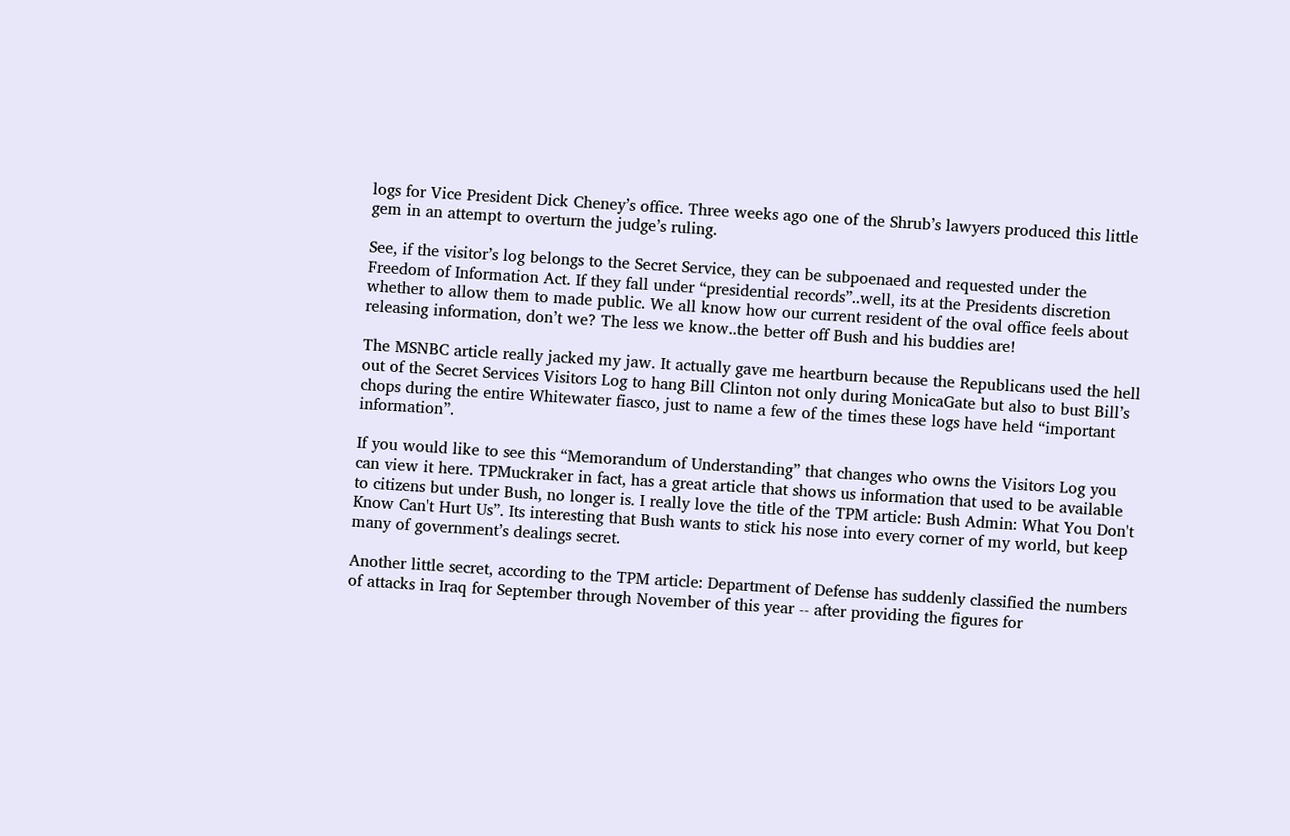logs for Vice President Dick Cheney’s office. Three weeks ago one of the Shrub’s lawyers produced this little gem in an attempt to overturn the judge’s ruling.

See, if the visitor’s log belongs to the Secret Service, they can be subpoenaed and requested under the Freedom of Information Act. If they fall under “presidential records”..well, its at the Presidents discretion whether to allow them to made public. We all know how our current resident of the oval office feels about releasing information, don’t we? The less we know..the better off Bush and his buddies are!

The MSNBC article really jacked my jaw. It actually gave me heartburn because the Republicans used the hell out of the Secret Services Visitors Log to hang Bill Clinton not only during MonicaGate but also to bust Bill’s chops during the entire Whitewater fiasco, just to name a few of the times these logs have held “important information”.

If you would like to see this “Memorandum of Understanding” that changes who owns the Visitors Log you can view it here. TPMuckraker in fact, has a great article that shows us information that used to be available to citizens but under Bush, no longer is. I really love the title of the TPM article: Bush Admin: What You Don't Know Can't Hurt Us”. Its interesting that Bush wants to stick his nose into every corner of my world, but keep many of government’s dealings secret.

Another little secret, according to the TPM article: Department of Defense has suddenly classified the numbers of attacks in Iraq for September through November of this year -- after providing the figures for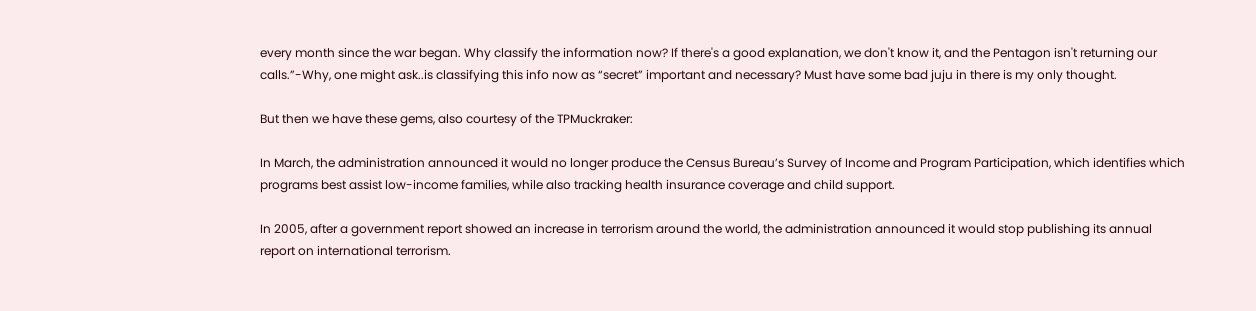every month since the war began. Why classify the information now? If there's a good explanation, we don't know it, and the Pentagon isn't returning our calls.”-Why, one might ask..is classifying this info now as “secret” important and necessary? Must have some bad juju in there is my only thought.

But then we have these gems, also courtesy of the TPMuckraker:

In March, the administration announced it would no longer produce the Census Bureau’s Survey of Income and Program Participation, which identifies which programs best assist low-income families, while also tracking health insurance coverage and child support.

In 2005, after a government report showed an increase in terrorism around the world, the administration announced it would stop publishing its annual report on international terrorism.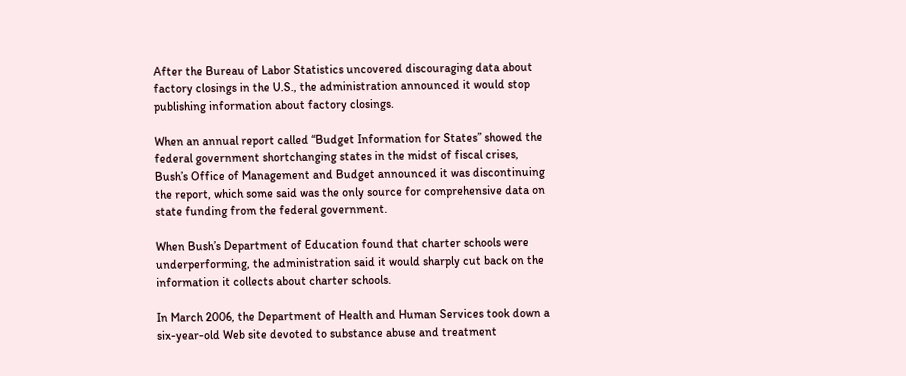After the Bureau of Labor Statistics uncovered discouraging data about factory closings in the U.S., the administration announced it would stop publishing information about factory closings.

When an annual report called “Budget Information for States” showed the federal government shortchanging states in the midst of fiscal crises, Bush’s Office of Management and Budget announced it was discontinuing the report, which some said was the only source for comprehensive data on state funding from the federal government.

When Bush’s Department of Education found that charter schools were underperforming, the administration said it would sharply cut back on the information it collects about charter schools.

In March 2006, the Department of Health and Human Services took down a six-year-old Web site devoted to substance abuse and treatment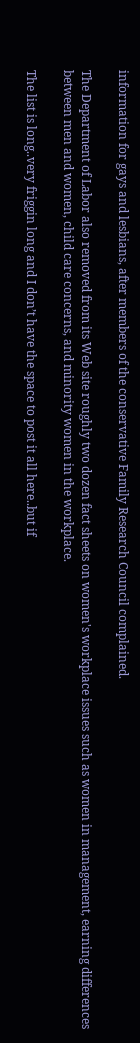information for gays and lesbians, after members of the conservative Family Research Council complained.

The Department of Labor also removed from its Web site roughly two dozen fact sheets on women's workplace issues such as women in management, earning differences between men and women, child care concerns, and minority women in the workplace.

The list is long..very friggin long and I don’t have the space to post it all here..but if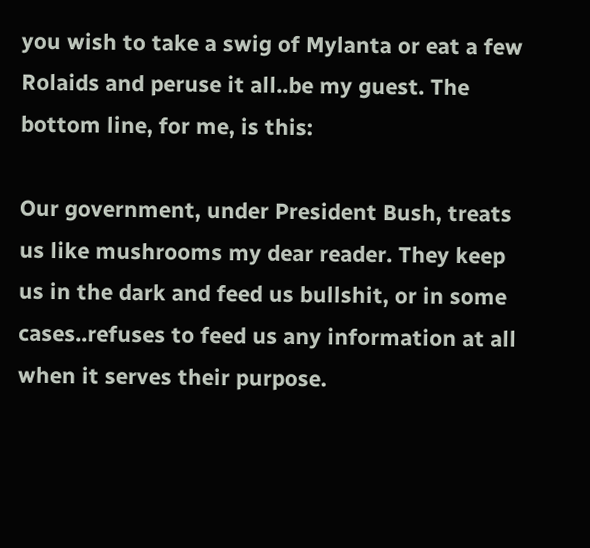you wish to take a swig of Mylanta or eat a few Rolaids and peruse it all..be my guest. The bottom line, for me, is this:

Our government, under President Bush, treats us like mushrooms my dear reader. They keep us in the dark and feed us bullshit, or in some cases..refuses to feed us any information at all when it serves their purpose.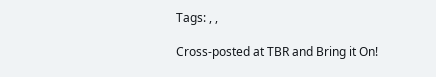Tags: , ,

Cross-posted at TBR and Bring it On!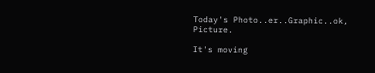Today's Photo..er..Graphic..ok, Picture.

It's moving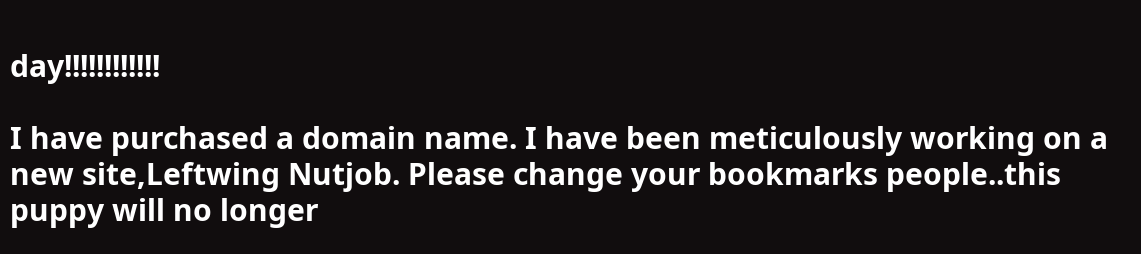day!!!!!!!!!!!!

I have purchased a domain name. I have been meticulously working on a new site,Leftwing Nutjob. Please change your bookmarks people..this puppy will no longer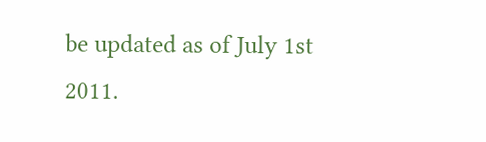be updated as of July 1st 2011.